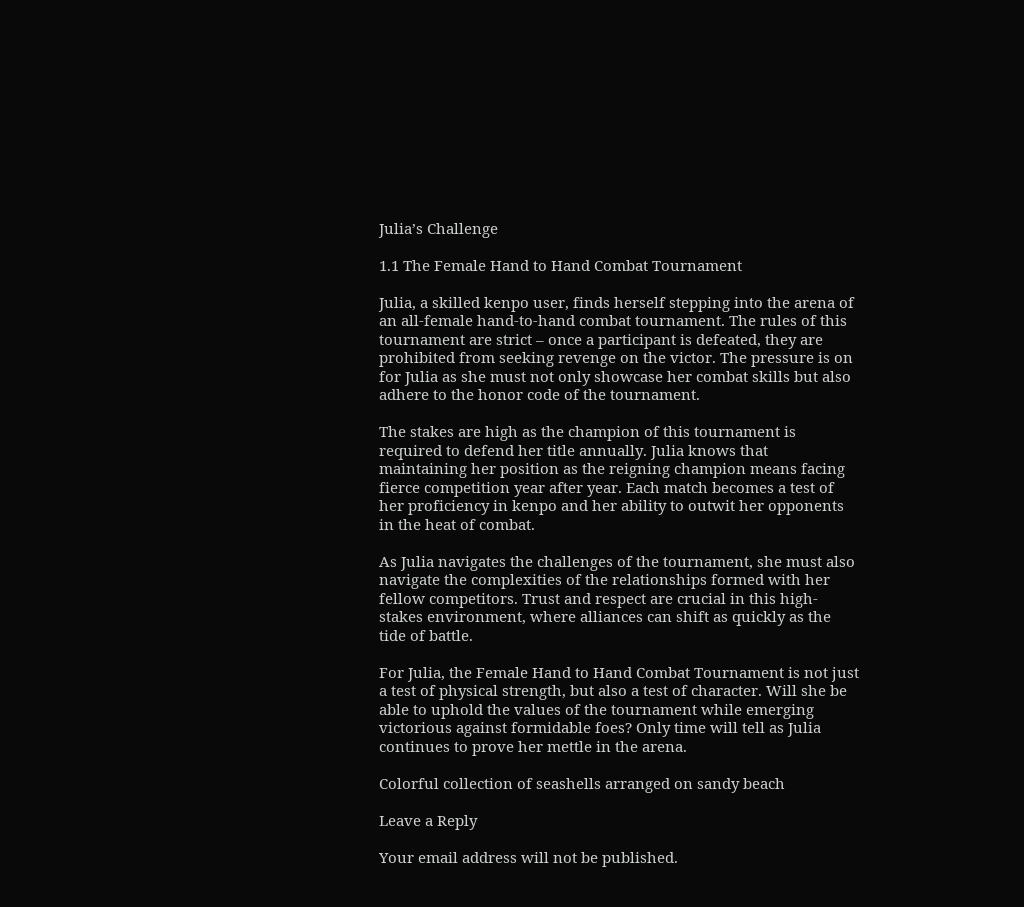Julia’s Challenge

1.1 The Female Hand to Hand Combat Tournament

Julia, a skilled kenpo user, finds herself stepping into the arena of an all-female hand-to-hand combat tournament. The rules of this tournament are strict – once a participant is defeated, they are prohibited from seeking revenge on the victor. The pressure is on for Julia as she must not only showcase her combat skills but also adhere to the honor code of the tournament.

The stakes are high as the champion of this tournament is required to defend her title annually. Julia knows that maintaining her position as the reigning champion means facing fierce competition year after year. Each match becomes a test of her proficiency in kenpo and her ability to outwit her opponents in the heat of combat.

As Julia navigates the challenges of the tournament, she must also navigate the complexities of the relationships formed with her fellow competitors. Trust and respect are crucial in this high-stakes environment, where alliances can shift as quickly as the tide of battle.

For Julia, the Female Hand to Hand Combat Tournament is not just a test of physical strength, but also a test of character. Will she be able to uphold the values of the tournament while emerging victorious against formidable foes? Only time will tell as Julia continues to prove her mettle in the arena.

Colorful collection of seashells arranged on sandy beach

Leave a Reply

Your email address will not be published.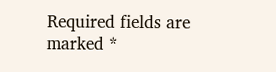Required fields are marked *